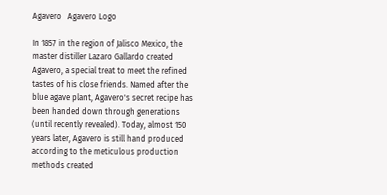Agavero   Agavero Logo

In 1857 in the region of Jalisco Mexico, the master distiller Lazaro Gallardo created Agavero, a special treat to meet the refined tastes of his close friends. Named after the blue agave plant, Agavero's secret recipe has been handed down through generations (until recently revealed). Today, almost 150 years later, Agavero is still hand produced according to the meticulous production methods created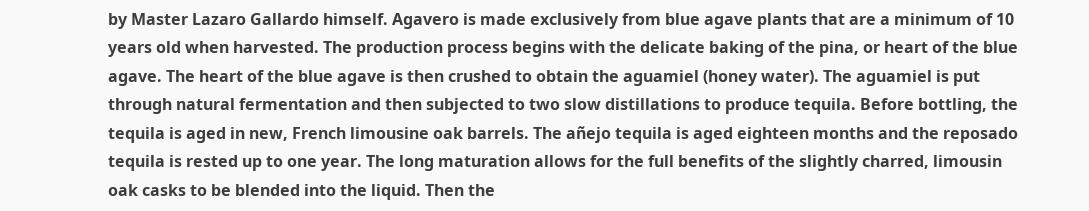by Master Lazaro Gallardo himself. Agavero is made exclusively from blue agave plants that are a minimum of 10 years old when harvested. The production process begins with the delicate baking of the pina, or heart of the blue agave. The heart of the blue agave is then crushed to obtain the aguamiel (honey water). The aguamiel is put through natural fermentation and then subjected to two slow distillations to produce tequila. Before bottling, the tequila is aged in new, French limousine oak barrels. The añejo tequila is aged eighteen months and the reposado tequila is rested up to one year. The long maturation allows for the full benefits of the slightly charred, limousin oak casks to be blended into the liquid. Then the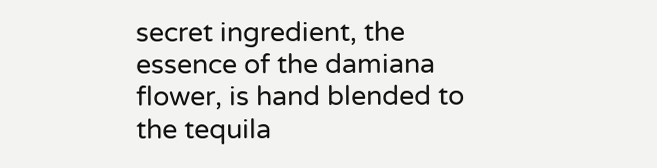secret ingredient, the essence of the damiana flower, is hand blended to the tequila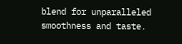blend for unparalleled smoothness and taste.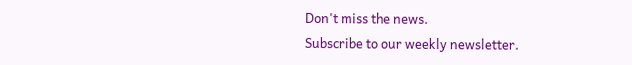Don't miss the news.
Subscribe to our weekly newsletter.